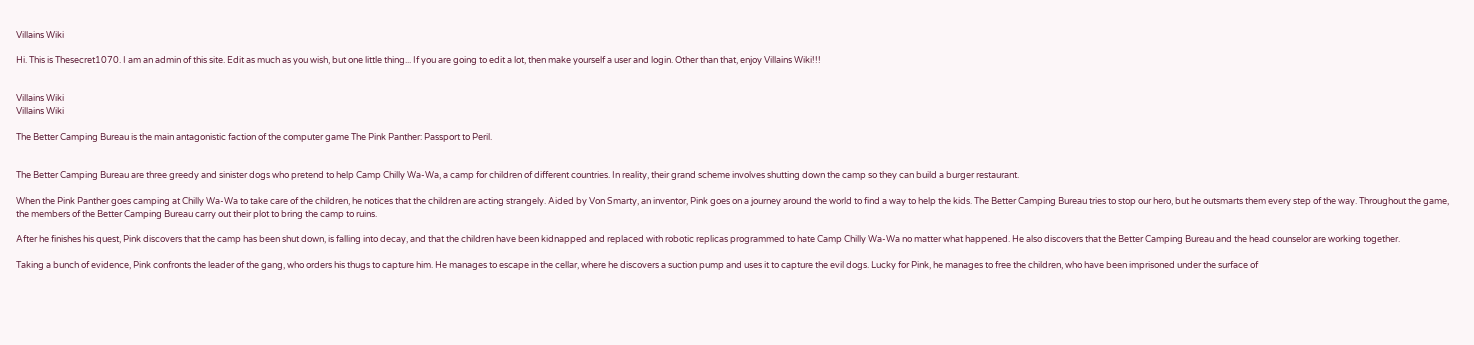Villains Wiki

Hi. This is Thesecret1070. I am an admin of this site. Edit as much as you wish, but one little thing... If you are going to edit a lot, then make yourself a user and login. Other than that, enjoy Villains Wiki!!!


Villains Wiki
Villains Wiki

The Better Camping Bureau is the main antagonistic faction of the computer game The Pink Panther: Passport to Peril.


The Better Camping Bureau are three greedy and sinister dogs who pretend to help Camp Chilly Wa-Wa, a camp for children of different countries. In reality, their grand scheme involves shutting down the camp so they can build a burger restaurant.

When the Pink Panther goes camping at Chilly Wa-Wa to take care of the children, he notices that the children are acting strangely. Aided by Von Smarty, an inventor, Pink goes on a journey around the world to find a way to help the kids. The Better Camping Bureau tries to stop our hero, but he outsmarts them every step of the way. Throughout the game, the members of the Better Camping Bureau carry out their plot to bring the camp to ruins.

After he finishes his quest, Pink discovers that the camp has been shut down, is falling into decay, and that the children have been kidnapped and replaced with robotic replicas programmed to hate Camp Chilly Wa-Wa no matter what happened. He also discovers that the Better Camping Bureau and the head counselor are working together.

Taking a bunch of evidence, Pink confronts the leader of the gang, who orders his thugs to capture him. He manages to escape in the cellar, where he discovers a suction pump and uses it to capture the evil dogs. Lucky for Pink, he manages to free the children, who have been imprisoned under the surface of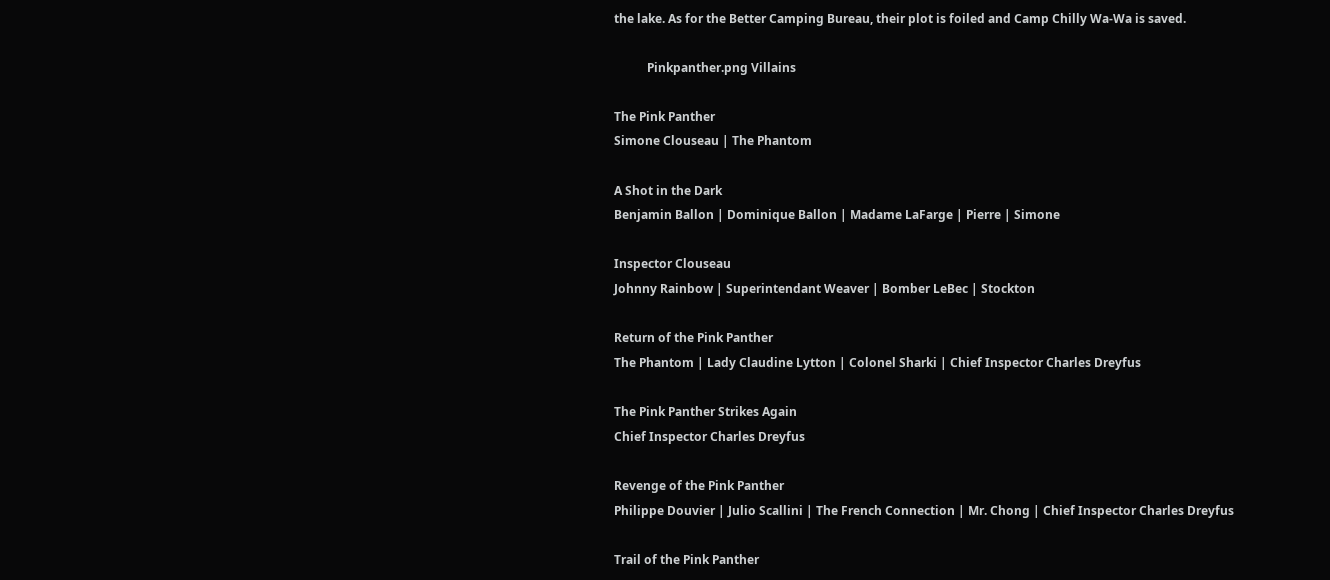the lake. As for the Better Camping Bureau, their plot is foiled and Camp Chilly Wa-Wa is saved.

           Pinkpanther.png Villains

The Pink Panther
Simone Clouseau | The Phantom

A Shot in the Dark
Benjamin Ballon | Dominique Ballon | Madame LaFarge | Pierre | Simone

Inspector Clouseau
Johnny Rainbow | Superintendant Weaver | Bomber LeBec | Stockton

Return of the Pink Panther
The Phantom | Lady Claudine Lytton | Colonel Sharki | Chief Inspector Charles Dreyfus

The Pink Panther Strikes Again
Chief Inspector Charles Dreyfus

Revenge of the Pink Panther
Philippe Douvier | Julio Scallini | The French Connection | Mr. Chong | Chief Inspector Charles Dreyfus

Trail of the Pink Panther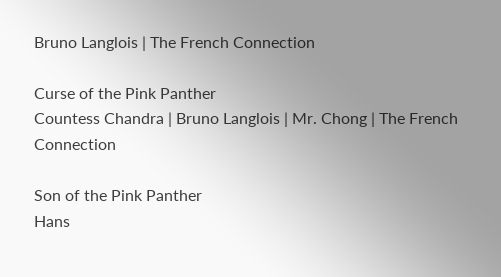Bruno Langlois | The French Connection

Curse of the Pink Panther
Countess Chandra | Bruno Langlois | Mr. Chong | The French Connection

Son of the Pink Panther
Hans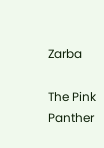Zarba

The Pink Panther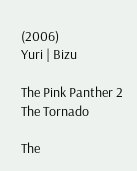(2006)
Yuri | Bizu

The Pink Panther 2
The Tornado

The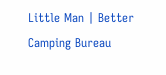Little Man | Better Camping Bureau